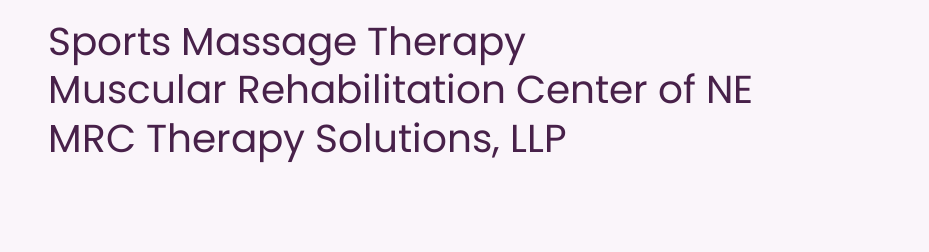Sports Massage Therapy
Muscular Rehabilitation Center of NE
MRC Therapy Solutions, LLP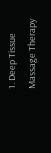1. Deep Tissue Massage Therapy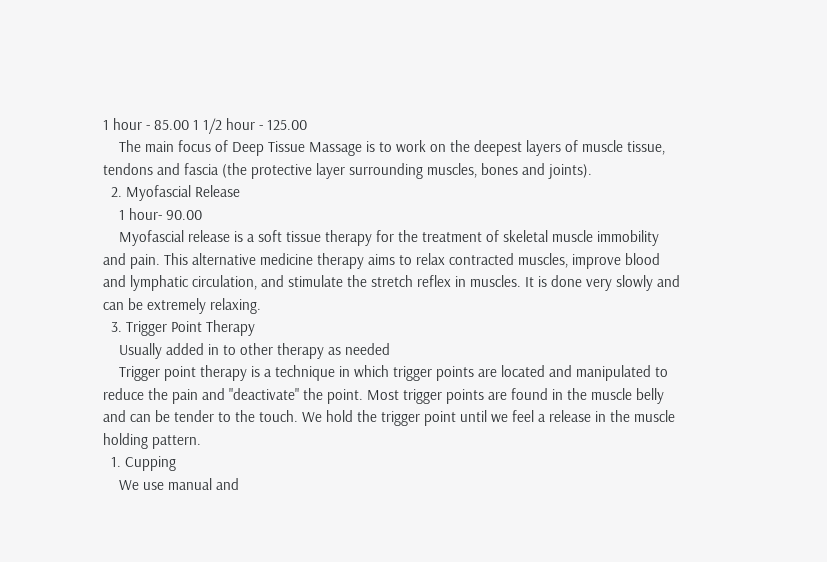1 hour - 85.00 1 1/2 hour - 125.00
    The main focus of Deep Tissue Massage is to work on the deepest layers of muscle tissue, tendons and fascia (the protective layer surrounding muscles, bones and joints).
  2. Myofascial Release
    1 hour- 90.00
    Myofascial release is a soft tissue therapy for the treatment of skeletal muscle immobility and pain. This alternative medicine therapy aims to relax contracted muscles, improve blood and lymphatic circulation, and stimulate the stretch reflex in muscles. It is done very slowly and can be extremely relaxing.
  3. Trigger Point Therapy
    Usually added in to other therapy as needed
    Trigger point therapy is a technique in which trigger points are located and manipulated to reduce the pain and "deactivate" the point. Most trigger points are found in the muscle belly and can be tender to the touch. We hold the trigger point until we feel a release in the muscle holding pattern.
  1. Cupping
    We use manual and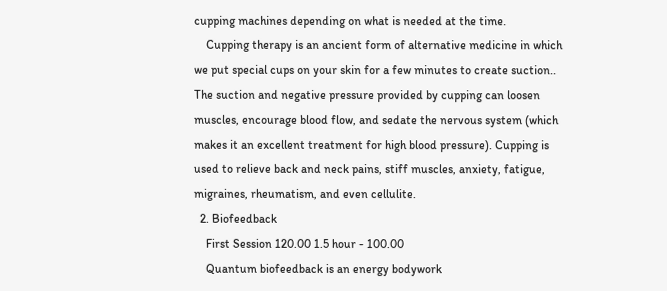cupping machines depending on what is needed at the time.
    Cupping therapy is an ancient form of alternative medicine in which we put special cups on your skin for a few minutes to create suction.. The suction and negative pressure provided by cupping can loosen muscles, encourage blood flow, and sedate the nervous system (which makes it an excellent treatment for high blood pressure). Cupping is used to relieve back and neck pains, stiff muscles, anxiety, fatigue, migraines, rheumatism, and even cellulite.
  2. Biofeedback
    First Session 120.00 1.5 hour - 100.00
    Quantum biofeedback is an energy bodywork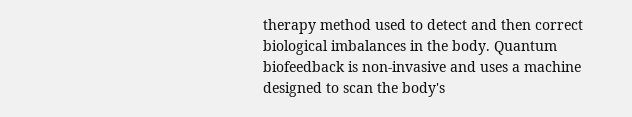therapy method used to detect and then correct biological imbalances in the body. Quantum biofeedback is non-invasive and uses a machine designed to scan the body's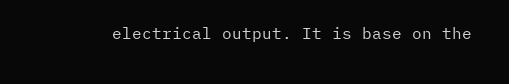electrical output. It is base on the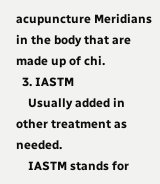acupuncture Meridians in the body that are made up of chi.
  3. IASTM
    Usually added in other treatment as needed.
    IASTM stands for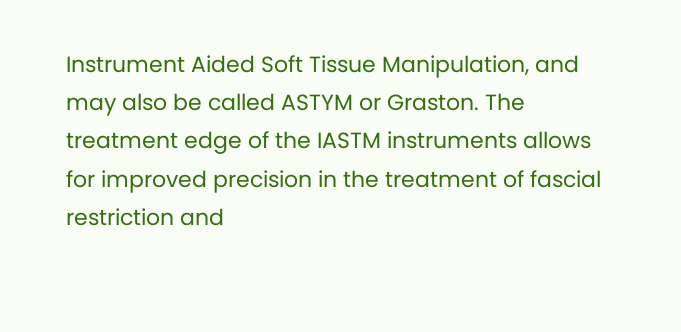Instrument Aided Soft Tissue Manipulation, and may also be called ASTYM or Graston. The treatment edge of the IASTM instruments allows for improved precision in the treatment of fascial restriction and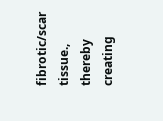fibrotic/scar tissue., thereby creating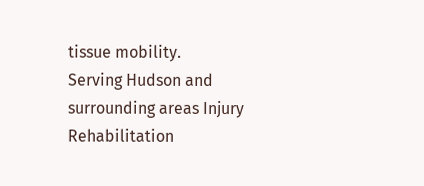tissue mobility.
Serving Hudson and surrounding areas Injury Rehabilitation